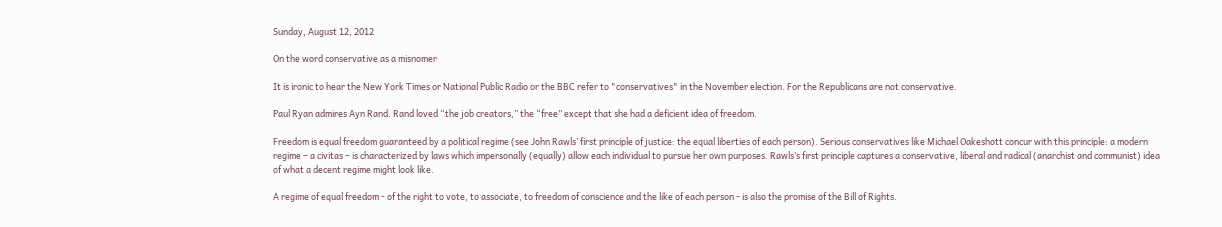Sunday, August 12, 2012

On the word conservative as a misnomer

It is ironic to hear the New York Times or National Public Radio or the BBC refer to "conservatives" in the November election. For the Republicans are not conservative.

Paul Ryan admires Ayn Rand. Rand loved “the job creators,” the “free” except that she had a deficient idea of freedom.

Freedom is equal freedom guaranteed by a political regime (see John Rawls’ first principle of justice: the equal liberties of each person). Serious conservatives like Michael Oakeshott concur with this principle: a modern regime – a civitas – is characterized by laws which impersonally (equally) allow each individual to pursue her own purposes. Rawls’s first principle captures a conservative, liberal and radical (anarchist and communist) idea of what a decent regime might look like.

A regime of equal freedom - of the right to vote, to associate, to freedom of conscience and the like of each person - is also the promise of the Bill of Rights.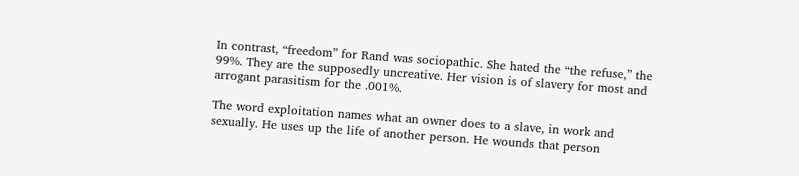In contrast, “freedom” for Rand was sociopathic. She hated the “the refuse,” the 99%. They are the supposedly uncreative. Her vision is of slavery for most and arrogant parasitism for the .001%.

The word exploitation names what an owner does to a slave, in work and sexually. He uses up the life of another person. He wounds that person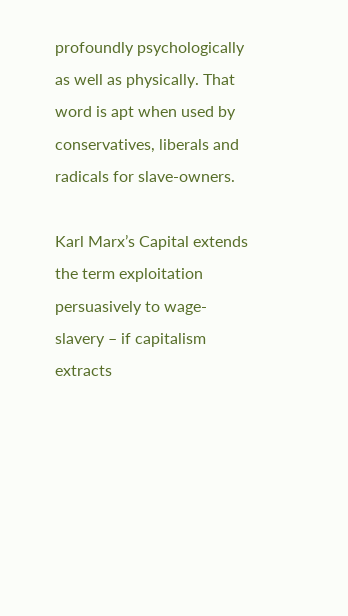profoundly psychologically as well as physically. That word is apt when used by conservatives, liberals and radicals for slave-owners.

Karl Marx’s Capital extends the term exploitation persuasively to wage-slavery – if capitalism extracts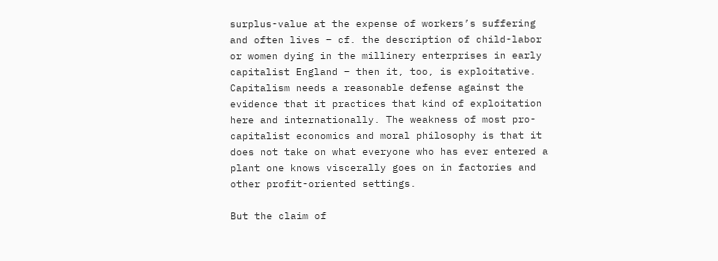surplus-value at the expense of workers’s suffering and often lives – cf. the description of child-labor or women dying in the millinery enterprises in early capitalist England – then it, too, is exploitative. Capitalism needs a reasonable defense against the evidence that it practices that kind of exploitation here and internationally. The weakness of most pro-capitalist economics and moral philosophy is that it does not take on what everyone who has ever entered a plant one knows viscerally goes on in factories and other profit-oriented settings.

But the claim of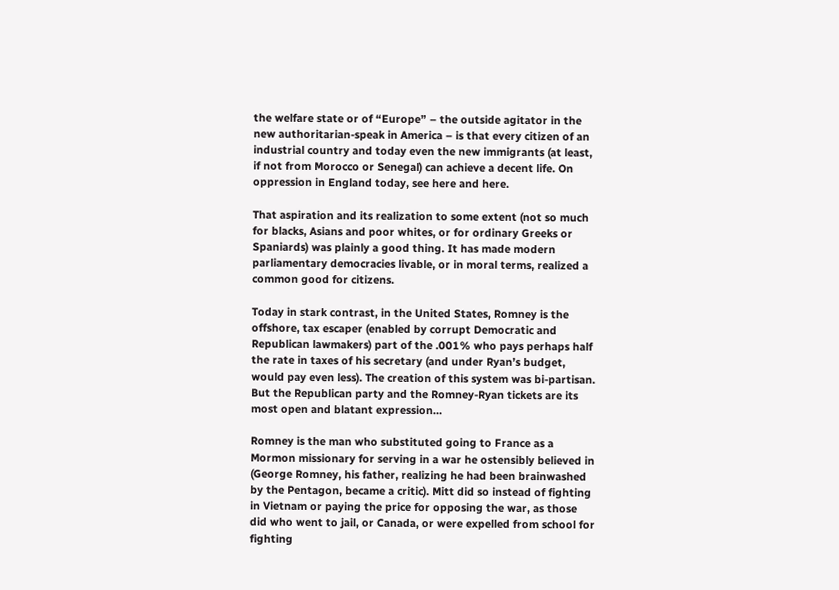the welfare state or of “Europe” – the outside agitator in the new authoritarian-speak in America – is that every citizen of an industrial country and today even the new immigrants (at least, if not from Morocco or Senegal) can achieve a decent life. On oppression in England today, see here and here.

That aspiration and its realization to some extent (not so much for blacks, Asians and poor whites, or for ordinary Greeks or Spaniards) was plainly a good thing. It has made modern parliamentary democracies livable, or in moral terms, realized a common good for citizens.

Today in stark contrast, in the United States, Romney is the offshore, tax escaper (enabled by corrupt Democratic and Republican lawmakers) part of the .001% who pays perhaps half the rate in taxes of his secretary (and under Ryan’s budget, would pay even less). The creation of this system was bi-partisan. But the Republican party and the Romney-Ryan tickets are its most open and blatant expression…

Romney is the man who substituted going to France as a Mormon missionary for serving in a war he ostensibly believed in (George Romney, his father, realizing he had been brainwashed by the Pentagon, became a critic). Mitt did so instead of fighting in Vietnam or paying the price for opposing the war, as those did who went to jail, or Canada, or were expelled from school for fighting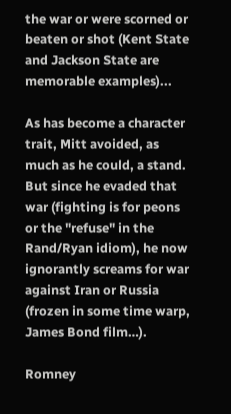the war or were scorned or beaten or shot (Kent State and Jackson State are memorable examples)...

As has become a character trait, Mitt avoided, as much as he could, a stand. But since he evaded that war (fighting is for peons or the "refuse" in the Rand/Ryan idiom), he now ignorantly screams for war against Iran or Russia (frozen in some time warp, James Bond film…).

Romney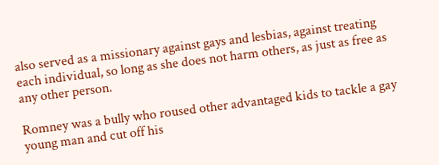also served as a missionary against gays and lesbias, against treating each individual, so long as she does not harm others, as just as free as any other person.

Romney was a bully who roused other advantaged kids to tackle a gay young man and cut off his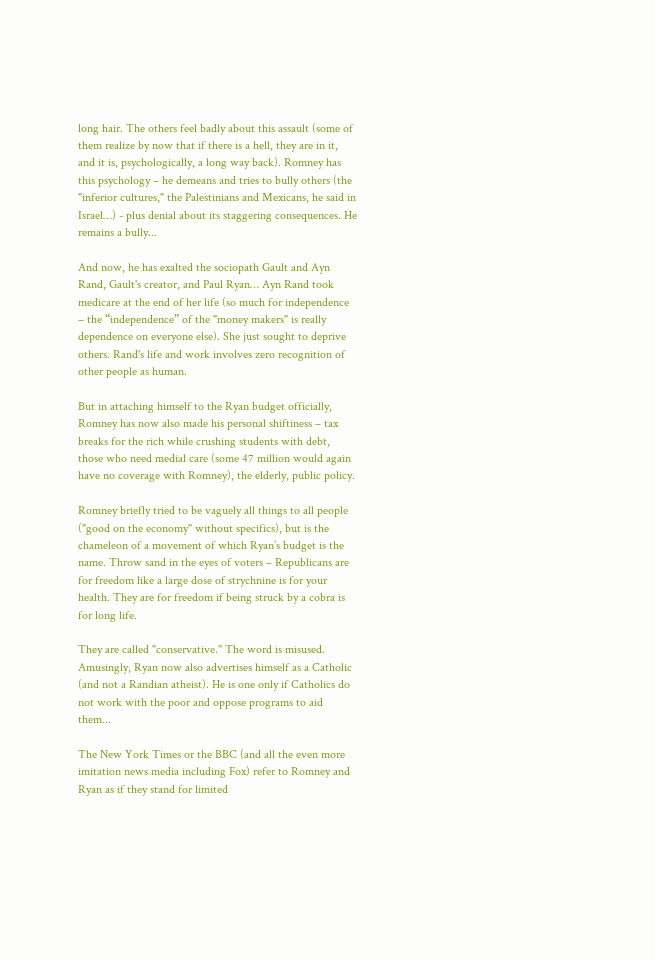long hair. The others feel badly about this assault (some of them realize by now that if there is a hell, they are in it, and it is, psychologically, a long way back). Romney has this psychology – he demeans and tries to bully others (the "inferior cultures," the Palestinians and Mexicans, he said in Israel…) - plus denial about its staggering consequences. He remains a bully...

And now, he has exalted the sociopath Gault and Ayn Rand, Gault's creator, and Paul Ryan… Ayn Rand took medicare at the end of her life (so much for independence – the “independence” of the "money makers" is really dependence on everyone else). She just sought to deprive others. Rand's life and work involves zero recognition of other people as human.

But in attaching himself to the Ryan budget officially, Romney has now also made his personal shiftiness – tax breaks for the rich while crushing students with debt, those who need medial care (some 47 million would again have no coverage with Romney), the elderly, public policy.

Romney briefly tried to be vaguely all things to all people ("good on the economy" without specifics), but is the chameleon of a movement of which Ryan’s budget is the name. Throw sand in the eyes of voters – Republicans are for freedom like a large dose of strychnine is for your health. They are for freedom if being struck by a cobra is for long life.

They are called "conservative." The word is misused. Amusingly, Ryan now also advertises himself as a Catholic (and not a Randian atheist). He is one only if Catholics do not work with the poor and oppose programs to aid them...

The New York Times or the BBC (and all the even more imitation news media including Fox) refer to Romney and Ryan as if they stand for limited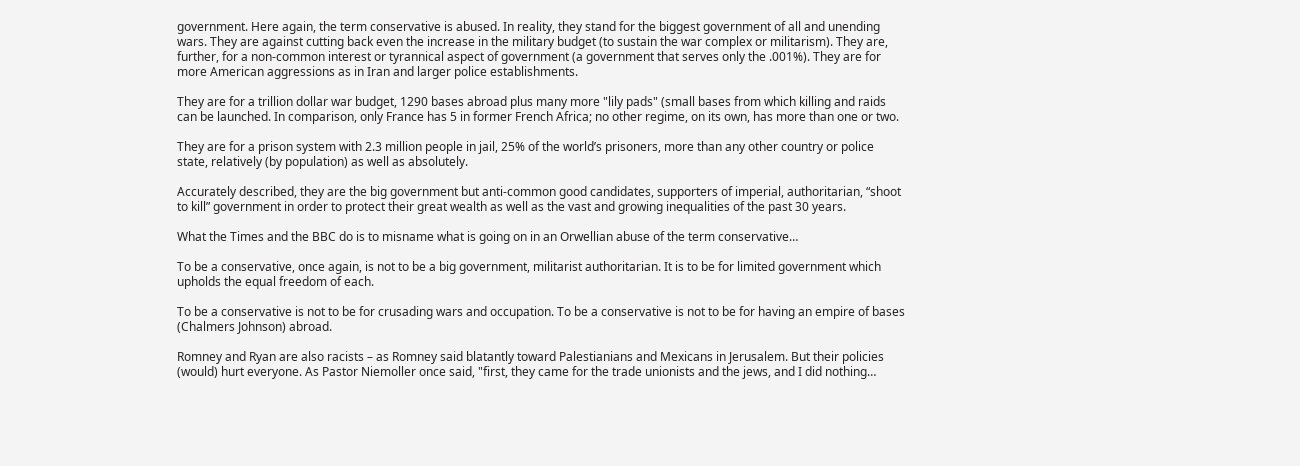government. Here again, the term conservative is abused. In reality, they stand for the biggest government of all and unending wars. They are against cutting back even the increase in the military budget (to sustain the war complex or militarism). They are, further, for a non-common interest or tyrannical aspect of government (a government that serves only the .001%). They are for more American aggressions as in Iran and larger police establishments.

They are for a trillion dollar war budget, 1290 bases abroad plus many more "lily pads" (small bases from which killing and raids can be launched. In comparison, only France has 5 in former French Africa; no other regime, on its own, has more than one or two.

They are for a prison system with 2.3 million people in jail, 25% of the world’s prisoners, more than any other country or police state, relatively (by population) as well as absolutely.

Accurately described, they are the big government but anti-common good candidates, supporters of imperial, authoritarian, “shoot to kill” government in order to protect their great wealth as well as the vast and growing inequalities of the past 30 years.

What the Times and the BBC do is to misname what is going on in an Orwellian abuse of the term conservative…

To be a conservative, once again, is not to be a big government, militarist authoritarian. It is to be for limited government which upholds the equal freedom of each.

To be a conservative is not to be for crusading wars and occupation. To be a conservative is not to be for having an empire of bases (Chalmers Johnson) abroad.

Romney and Ryan are also racists – as Romney said blatantly toward Palestianians and Mexicans in Jerusalem. But their policies (would) hurt everyone. As Pastor Niemoller once said, "first, they came for the trade unionists and the jews, and I did nothing…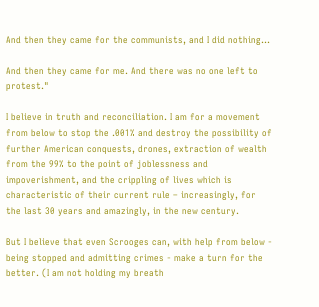And then they came for the communists, and I did nothing...

And then they came for me. And there was no one left to protest."

I believe in truth and reconciliation. I am for a movement from below to stop the .001% and destroy the possibility of further American conquests, drones, extraction of wealth from the 99% to the point of joblessness and impoverishment, and the crippling of lives which is characteristic of their current rule – increasingly, for the last 30 years and amazingly, in the new century.

But I believe that even Scrooges can, with help from below - being stopped and admitting crimes - make a turn for the better. (I am not holding my breath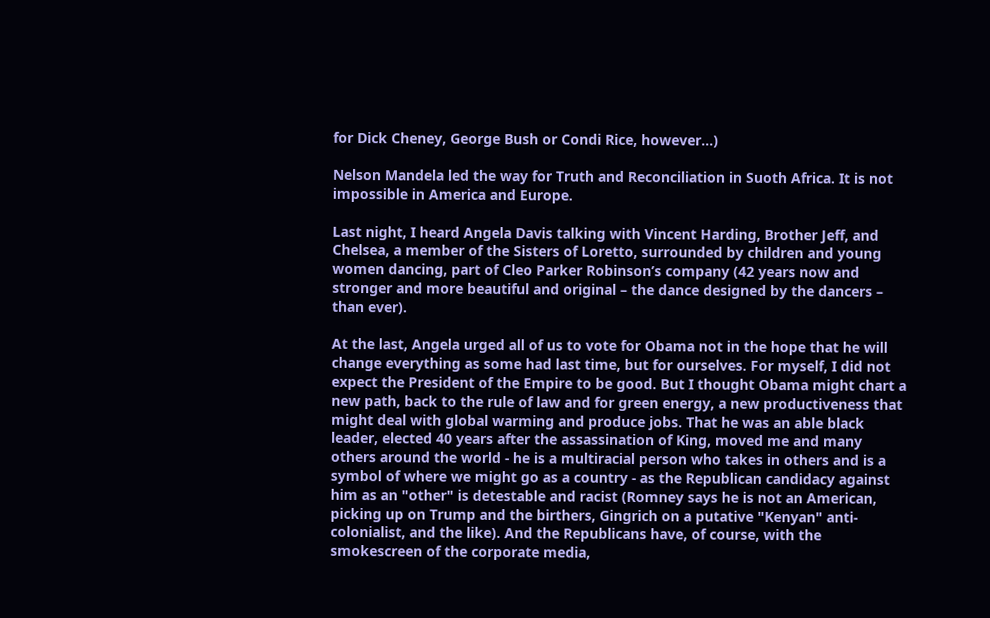for Dick Cheney, George Bush or Condi Rice, however…)

Nelson Mandela led the way for Truth and Reconciliation in Suoth Africa. It is not impossible in America and Europe.

Last night, I heard Angela Davis talking with Vincent Harding, Brother Jeff, and Chelsea, a member of the Sisters of Loretto, surrounded by children and young women dancing, part of Cleo Parker Robinson’s company (42 years now and stronger and more beautiful and original – the dance designed by the dancers – than ever).

At the last, Angela urged all of us to vote for Obama not in the hope that he will change everything as some had last time, but for ourselves. For myself, I did not expect the President of the Empire to be good. But I thought Obama might chart a new path, back to the rule of law and for green energy, a new productiveness that might deal with global warming and produce jobs. That he was an able black leader, elected 40 years after the assassination of King, moved me and many others around the world - he is a multiracial person who takes in others and is a symbol of where we might go as a country - as the Republican candidacy against him as an "other" is detestable and racist (Romney says he is not an American, picking up on Trump and the birthers, Gingrich on a putative "Kenyan" anti-colonialist, and the like). And the Republicans have, of course, with the smokescreen of the corporate media,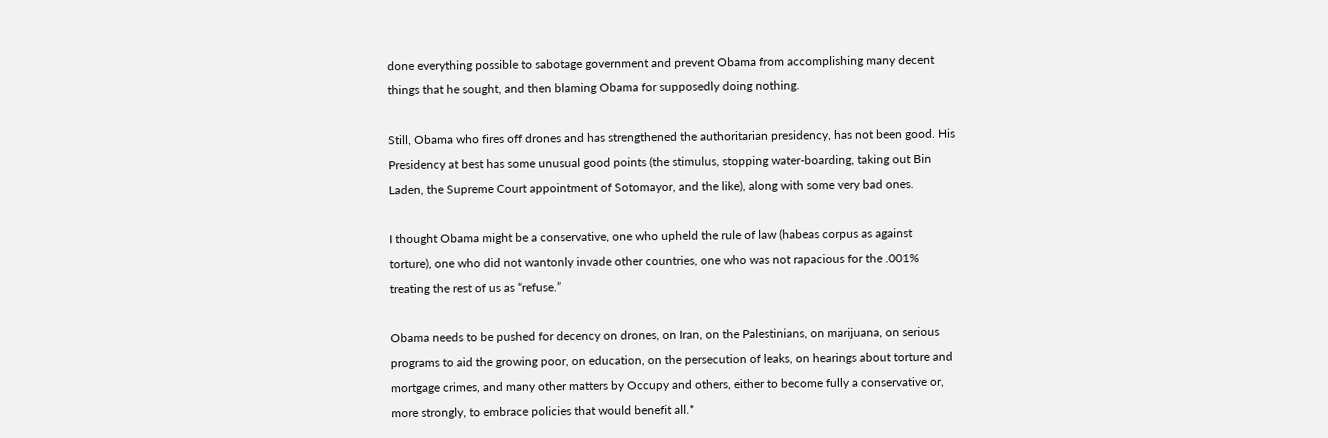done everything possible to sabotage government and prevent Obama from accomplishing many decent things that he sought, and then blaming Obama for supposedly doing nothing.

Still, Obama who fires off drones and has strengthened the authoritarian presidency, has not been good. His Presidency at best has some unusual good points (the stimulus, stopping water-boarding, taking out Bin Laden, the Supreme Court appointment of Sotomayor, and the like), along with some very bad ones.

I thought Obama might be a conservative, one who upheld the rule of law (habeas corpus as against torture), one who did not wantonly invade other countries, one who was not rapacious for the .001% treating the rest of us as “refuse.”

Obama needs to be pushed for decency on drones, on Iran, on the Palestinians, on marijuana, on serious programs to aid the growing poor, on education, on the persecution of leaks, on hearings about torture and mortgage crimes, and many other matters by Occupy and others, either to become fully a conservative or, more strongly, to embrace policies that would benefit all.*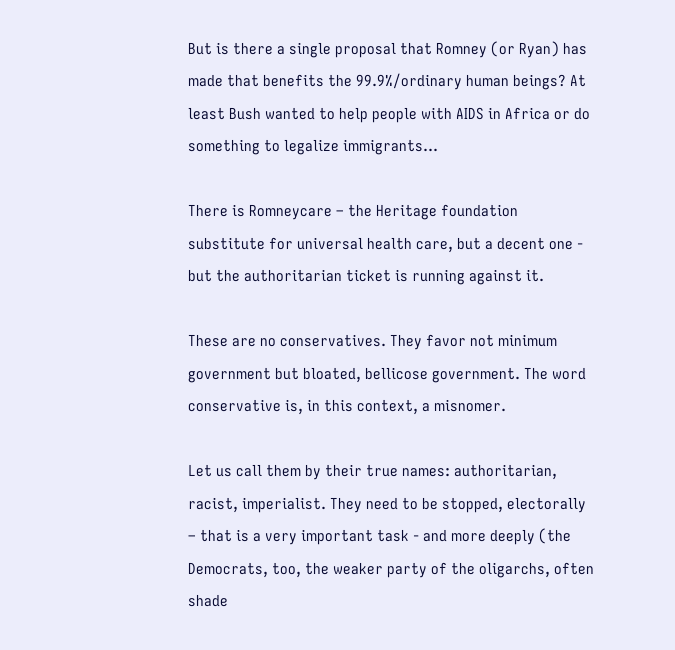But is there a single proposal that Romney (or Ryan) has made that benefits the 99.9%/ordinary human beings? At least Bush wanted to help people with AIDS in Africa or do something to legalize immigrants…

There is Romneycare – the Heritage foundation substitute for universal health care, but a decent one - but the authoritarian ticket is running against it.

These are no conservatives. They favor not minimum government but bloated, bellicose government. The word conservative is, in this context, a misnomer.

Let us call them by their true names: authoritarian, racist, imperialist. They need to be stopped, electorally – that is a very important task - and more deeply (the Democrats, too, the weaker party of the oligarchs, often shade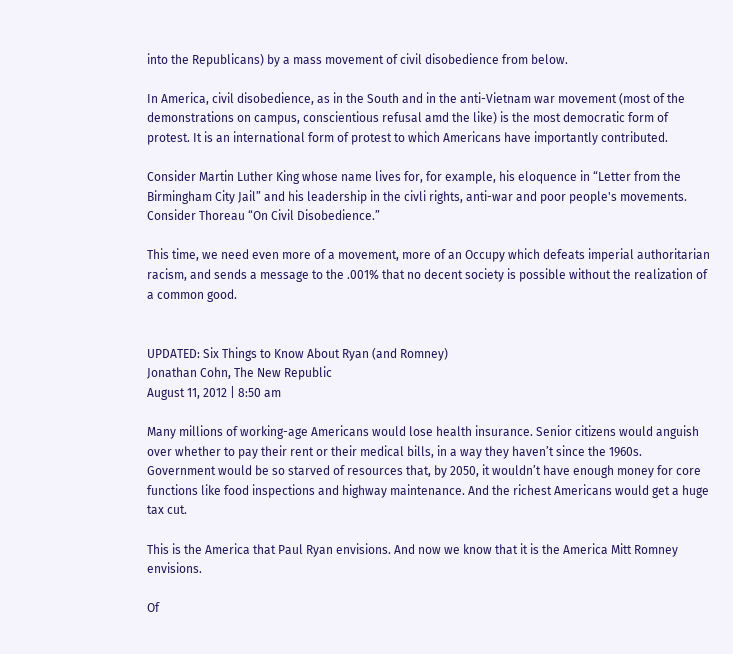into the Republicans) by a mass movement of civil disobedience from below.

In America, civil disobedience, as in the South and in the anti-Vietnam war movement (most of the demonstrations on campus, conscientious refusal amd the like) is the most democratic form of protest. It is an international form of protest to which Americans have importantly contributed.

Consider Martin Luther King whose name lives for, for example, his eloquence in “Letter from the Birmingham City Jail” and his leadership in the civli rights, anti-war and poor people's movements. Consider Thoreau “On Civil Disobedience.”

This time, we need even more of a movement, more of an Occupy which defeats imperial authoritarian racism, and sends a message to the .001% that no decent society is possible without the realization of a common good.


UPDATED: Six Things to Know About Ryan (and Romney)
Jonathan Cohn, The New Republic
August 11, 2012 | 8:50 am

Many millions of working-age Americans would lose health insurance. Senior citizens would anguish over whether to pay their rent or their medical bills, in a way they haven’t since the 1960s. Government would be so starved of resources that, by 2050, it wouldn’t have enough money for core functions like food inspections and highway maintenance. And the richest Americans would get a huge tax cut.

This is the America that Paul Ryan envisions. And now we know that it is the America Mitt Romney envisions.

Of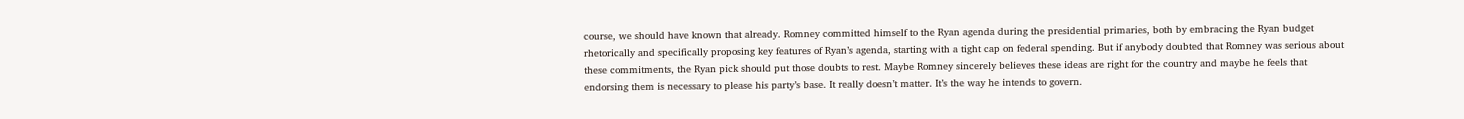course, we should have known that already. Romney committed himself to the Ryan agenda during the presidential primaries, both by embracing the Ryan budget rhetorically and specifically proposing key features of Ryan’s agenda, starting with a tight cap on federal spending. But if anybody doubted that Romney was serious about these commitments, the Ryan pick should put those doubts to rest. Maybe Romney sincerely believes these ideas are right for the country and maybe he feels that endorsing them is necessary to please his party’s base. It really doesn’t matter. It’s the way he intends to govern.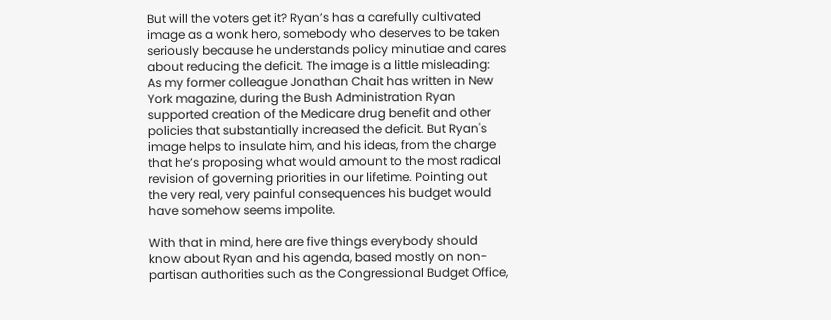But will the voters get it? Ryan’s has a carefully cultivated image as a wonk hero, somebody who deserves to be taken seriously because he understands policy minutiae and cares about reducing the deficit. The image is a little misleading: As my former colleague Jonathan Chait has written in New York magazine, during the Bush Administration Ryan supported creation of the Medicare drug benefit and other policies that substantially increased the deficit. But Ryan's image helps to insulate him, and his ideas, from the charge that he’s proposing what would amount to the most radical revision of governing priorities in our lifetime. Pointing out the very real, very painful consequences his budget would have somehow seems impolite.

With that in mind, here are five things everybody should know about Ryan and his agenda, based mostly on non-partisan authorities such as the Congressional Budget Office,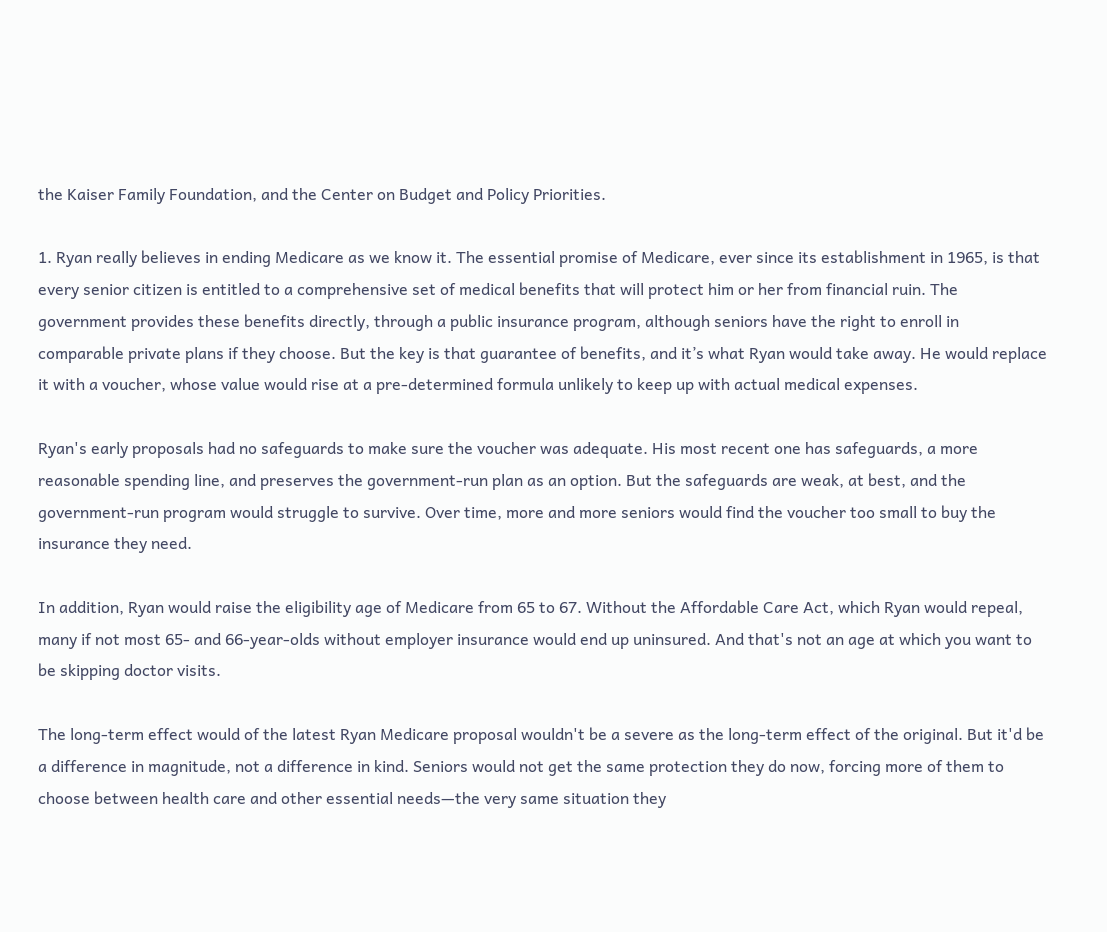the Kaiser Family Foundation, and the Center on Budget and Policy Priorities.

1. Ryan really believes in ending Medicare as we know it. The essential promise of Medicare, ever since its establishment in 1965, is that every senior citizen is entitled to a comprehensive set of medical benefits that will protect him or her from financial ruin. The government provides these benefits directly, through a public insurance program, although seniors have the right to enroll in comparable private plans if they choose. But the key is that guarantee of benefits, and it’s what Ryan would take away. He would replace it with a voucher, whose value would rise at a pre-determined formula unlikely to keep up with actual medical expenses.

Ryan's early proposals had no safeguards to make sure the voucher was adequate. His most recent one has safeguards, a more reasonable spending line, and preserves the government-run plan as an option. But the safeguards are weak, at best, and the government-run program would struggle to survive. Over time, more and more seniors would find the voucher too small to buy the insurance they need.

In addition, Ryan would raise the eligibility age of Medicare from 65 to 67. Without the Affordable Care Act, which Ryan would repeal, many if not most 65- and 66-year-olds without employer insurance would end up uninsured. And that's not an age at which you want to be skipping doctor visits.

The long-term effect would of the latest Ryan Medicare proposal wouldn't be a severe as the long-term effect of the original. But it'd be a difference in magnitude, not a difference in kind. Seniors would not get the same protection they do now, forcing more of them to choose between health care and other essential needs—the very same situation they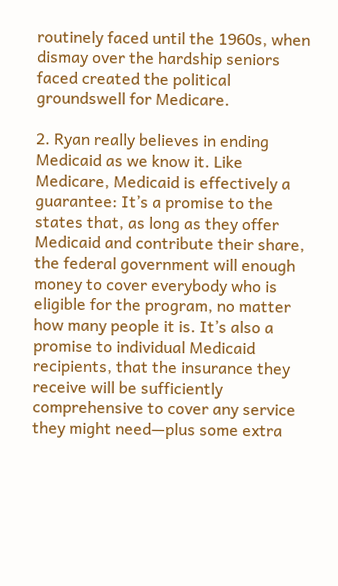routinely faced until the 1960s, when dismay over the hardship seniors faced created the political groundswell for Medicare.

2. Ryan really believes in ending Medicaid as we know it. Like Medicare, Medicaid is effectively a guarantee: It’s a promise to the states that, as long as they offer Medicaid and contribute their share, the federal government will enough money to cover everybody who is eligible for the program, no matter how many people it is. It’s also a promise to individual Medicaid recipients, that the insurance they receive will be sufficiently comprehensive to cover any service they might need—plus some extra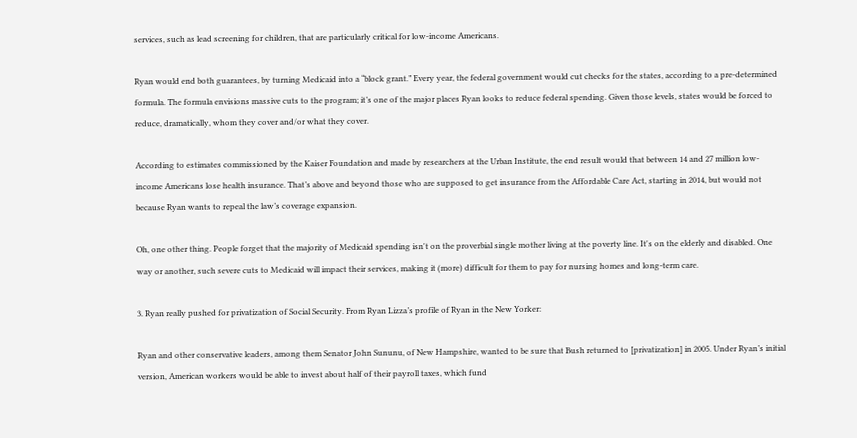services, such as lead screening for children, that are particularly critical for low-income Americans.

Ryan would end both guarantees, by turning Medicaid into a “block grant.” Every year, the federal government would cut checks for the states, according to a pre-determined formula. The formula envisions massive cuts to the program; it’s one of the major places Ryan looks to reduce federal spending. Given those levels, states would be forced to reduce, dramatically, whom they cover and/or what they cover.

According to estimates commissioned by the Kaiser Foundation and made by researchers at the Urban Institute, the end result would that between 14 and 27 million low-income Americans lose health insurance. That’s above and beyond those who are supposed to get insurance from the Affordable Care Act, starting in 2014, but would not because Ryan wants to repeal the law’s coverage expansion.

Oh, one other thing. People forget that the majority of Medicaid spending isn't on the proverbial single mother living at the poverty line. It's on the elderly and disabled. One way or another, such severe cuts to Medicaid will impact their services, making it (more) difficult for them to pay for nursing homes and long-term care.

3. Ryan really pushed for privatization of Social Security. From Ryan Lizza’s profile of Ryan in the New Yorker:

Ryan and other conservative leaders, among them Senator John Sununu, of New Hampshire, wanted to be sure that Bush returned to [privatization] in 2005. Under Ryan’s initial version, American workers would be able to invest about half of their payroll taxes, which fund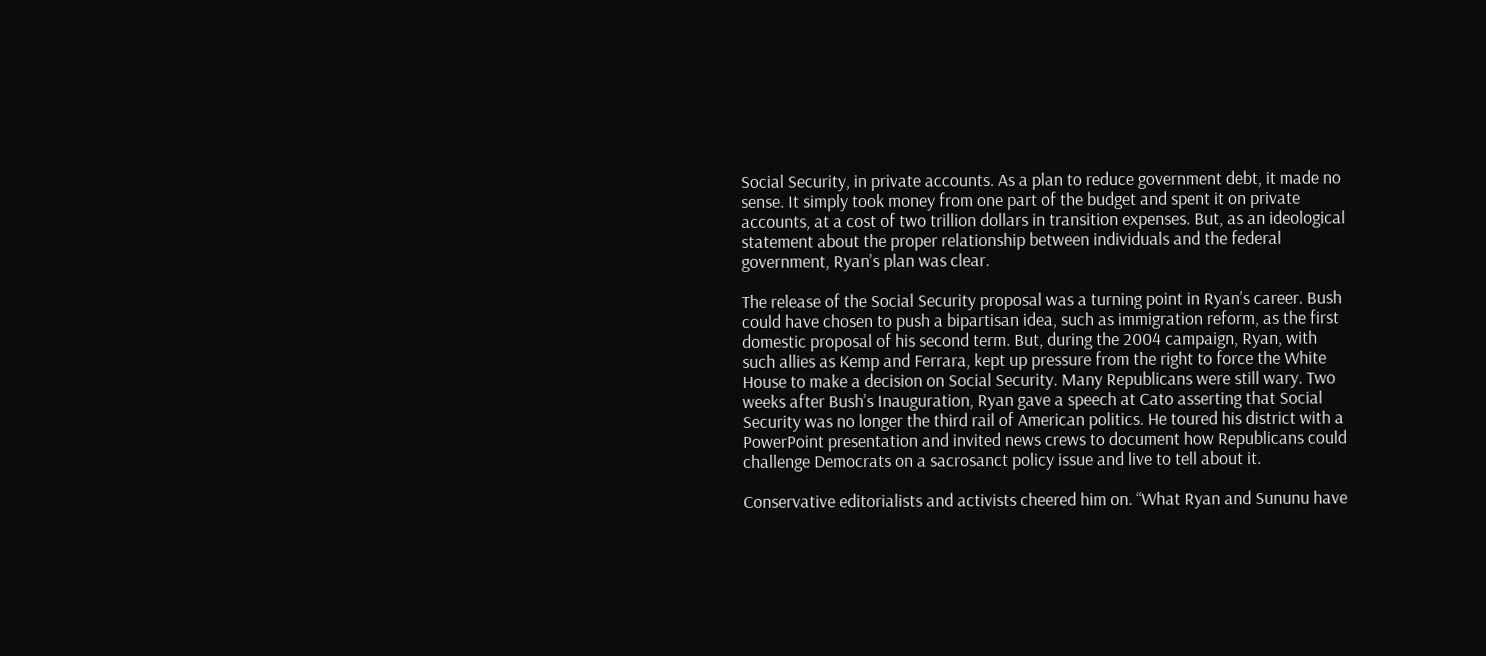Social Security, in private accounts. As a plan to reduce government debt, it made no sense. It simply took money from one part of the budget and spent it on private accounts, at a cost of two trillion dollars in transition expenses. But, as an ideological statement about the proper relationship between individuals and the federal government, Ryan’s plan was clear.

The release of the Social Security proposal was a turning point in Ryan’s career. Bush could have chosen to push a bipartisan idea, such as immigration reform, as the first domestic proposal of his second term. But, during the 2004 campaign, Ryan, with such allies as Kemp and Ferrara, kept up pressure from the right to force the White House to make a decision on Social Security. Many Republicans were still wary. Two weeks after Bush’s Inauguration, Ryan gave a speech at Cato asserting that Social Security was no longer the third rail of American politics. He toured his district with a PowerPoint presentation and invited news crews to document how Republicans could challenge Democrats on a sacrosanct policy issue and live to tell about it.

Conservative editorialists and activists cheered him on. “What Ryan and Sununu have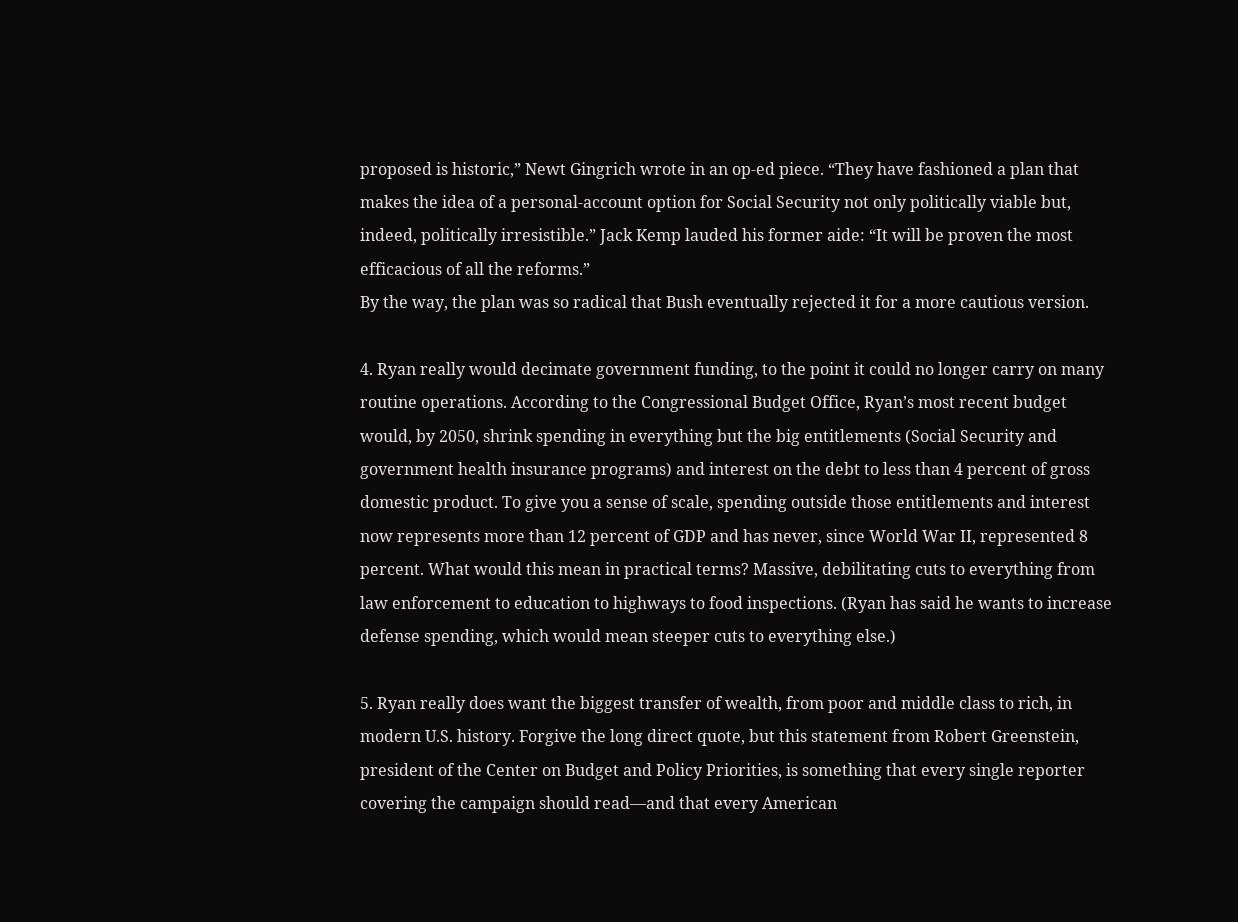proposed is historic,” Newt Gingrich wrote in an op-ed piece. “They have fashioned a plan that makes the idea of a personal-account option for Social Security not only politically viable but, indeed, politically irresistible.” Jack Kemp lauded his former aide: “It will be proven the most efficacious of all the reforms.”
By the way, the plan was so radical that Bush eventually rejected it for a more cautious version.

4. Ryan really would decimate government funding, to the point it could no longer carry on many routine operations. According to the Congressional Budget Office, Ryan’s most recent budget would, by 2050, shrink spending in everything but the big entitlements (Social Security and government health insurance programs) and interest on the debt to less than 4 percent of gross domestic product. To give you a sense of scale, spending outside those entitlements and interest now represents more than 12 percent of GDP and has never, since World War II, represented 8 percent. What would this mean in practical terms? Massive, debilitating cuts to everything from law enforcement to education to highways to food inspections. (Ryan has said he wants to increase defense spending, which would mean steeper cuts to everything else.)

5. Ryan really does want the biggest transfer of wealth, from poor and middle class to rich, in modern U.S. history. Forgive the long direct quote, but this statement from Robert Greenstein, president of the Center on Budget and Policy Priorities, is something that every single reporter covering the campaign should read—and that every American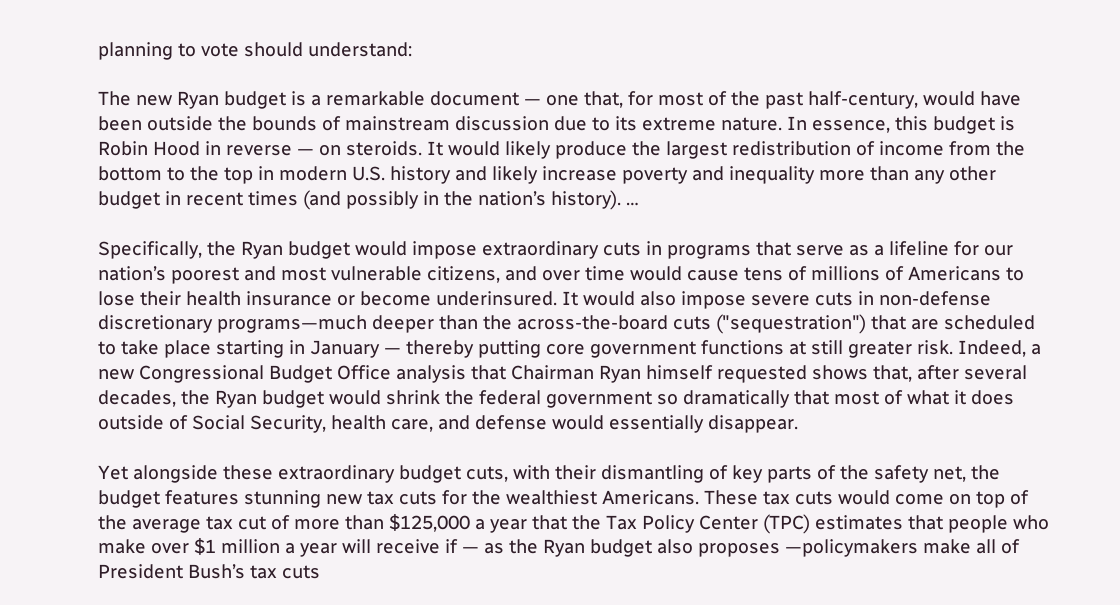planning to vote should understand:

The new Ryan budget is a remarkable document — one that, for most of the past half-century, would have been outside the bounds of mainstream discussion due to its extreme nature. In essence, this budget is Robin Hood in reverse — on steroids. It would likely produce the largest redistribution of income from the bottom to the top in modern U.S. history and likely increase poverty and inequality more than any other budget in recent times (and possibly in the nation’s history). …

Specifically, the Ryan budget would impose extraordinary cuts in programs that serve as a lifeline for our nation’s poorest and most vulnerable citizens, and over time would cause tens of millions of Americans to lose their health insurance or become underinsured. It would also impose severe cuts in non-defense discretionary programs—much deeper than the across-the-board cuts ("sequestration") that are scheduled to take place starting in January — thereby putting core government functions at still greater risk. Indeed, a new Congressional Budget Office analysis that Chairman Ryan himself requested shows that, after several decades, the Ryan budget would shrink the federal government so dramatically that most of what it does outside of Social Security, health care, and defense would essentially disappear.

Yet alongside these extraordinary budget cuts, with their dismantling of key parts of the safety net, the budget features stunning new tax cuts for the wealthiest Americans. These tax cuts would come on top of the average tax cut of more than $125,000 a year that the Tax Policy Center (TPC) estimates that people who make over $1 million a year will receive if — as the Ryan budget also proposes —policymakers make all of President Bush’s tax cuts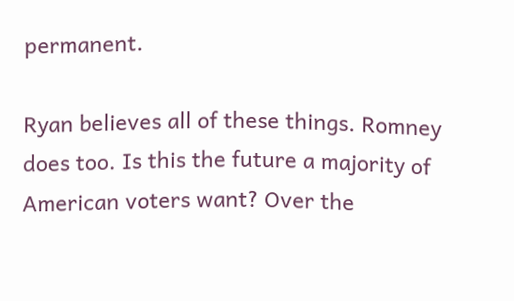permanent.

Ryan believes all of these things. Romney does too. Is this the future a majority of American voters want? Over the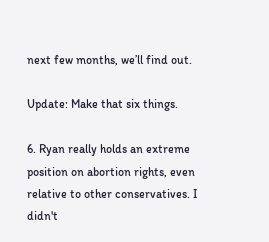next few months, we’ll find out.

Update: Make that six things.

6. Ryan really holds an extreme position on abortion rights, even relative to other conservatives. I didn't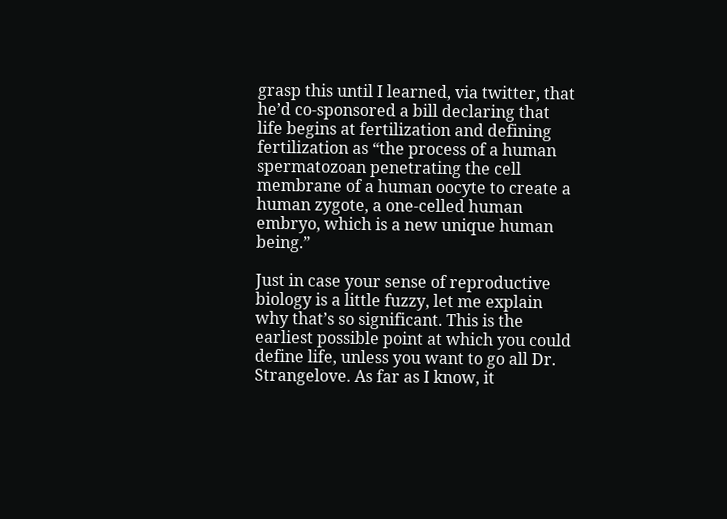grasp this until I learned, via twitter, that he’d co-sponsored a bill declaring that life begins at fertilization and defining fertilization as “the process of a human spermatozoan penetrating the cell membrane of a human oocyte to create a human zygote, a one-celled human embryo, which is a new unique human being.”

Just in case your sense of reproductive biology is a little fuzzy, let me explain why that’s so significant. This is the earliest possible point at which you could define life, unless you want to go all Dr. Strangelove. As far as I know, it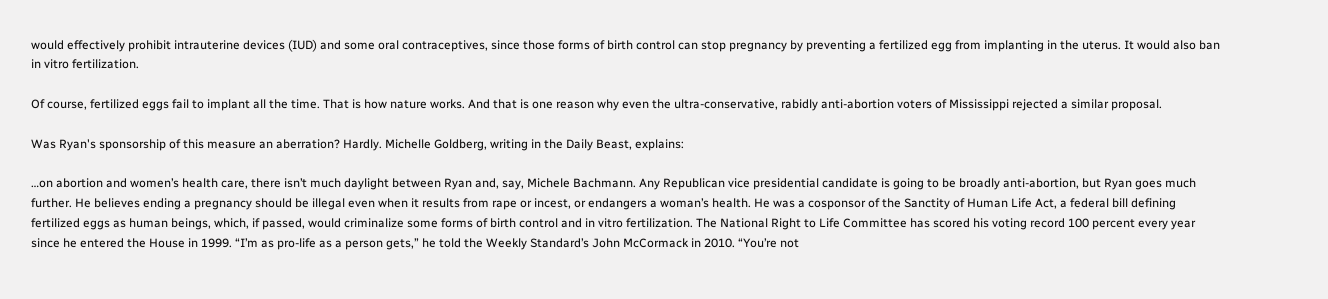would effectively prohibit intrauterine devices (IUD) and some oral contraceptives, since those forms of birth control can stop pregnancy by preventing a fertilized egg from implanting in the uterus. It would also ban in vitro fertilization.

Of course, fertilized eggs fail to implant all the time. That is how nature works. And that is one reason why even the ultra-conservative, rabidly anti-abortion voters of Mississippi rejected a similar proposal.

Was Ryan's sponsorship of this measure an aberration? Hardly. Michelle Goldberg, writing in the Daily Beast, explains:

…on abortion and women’s health care, there isn’t much daylight between Ryan and, say, Michele Bachmann. Any Republican vice presidential candidate is going to be broadly anti-abortion, but Ryan goes much further. He believes ending a pregnancy should be illegal even when it results from rape or incest, or endangers a woman’s health. He was a cosponsor of the Sanctity of Human Life Act, a federal bill defining fertilized eggs as human beings, which, if passed, would criminalize some forms of birth control and in vitro fertilization. The National Right to Life Committee has scored his voting record 100 percent every year since he entered the House in 1999. “I’m as pro-life as a person gets,” he told the Weekly Standard’s John McCormack in 2010. “You’re not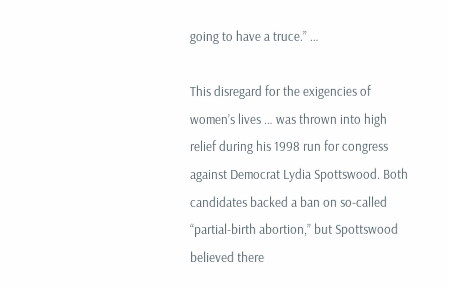going to have a truce.” …

This disregard for the exigencies of women’s lives … was thrown into high relief during his 1998 run for congress against Democrat Lydia Spottswood. Both candidates backed a ban on so-called “partial-birth abortion,” but Spottswood believed there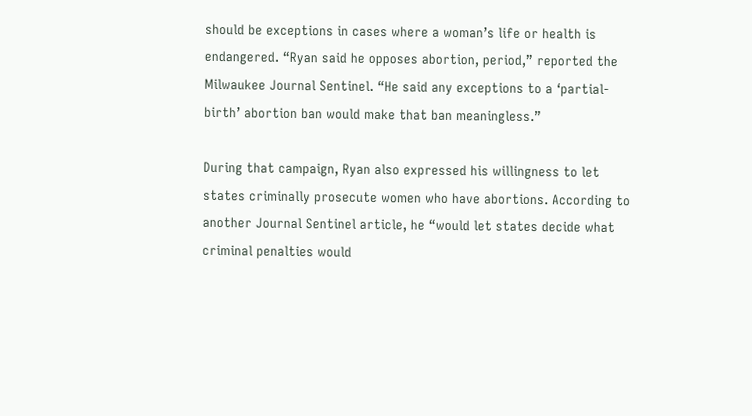should be exceptions in cases where a woman’s life or health is endangered. “Ryan said he opposes abortion, period,” reported the Milwaukee Journal Sentinel. “He said any exceptions to a ‘partial-birth’ abortion ban would make that ban meaningless.”

During that campaign, Ryan also expressed his willingness to let states criminally prosecute women who have abortions. According to another Journal Sentinel article, he “would let states decide what criminal penalties would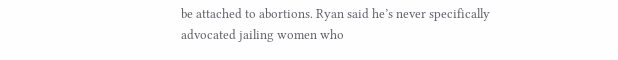be attached to abortions. Ryan said he’s never specifically advocated jailing women who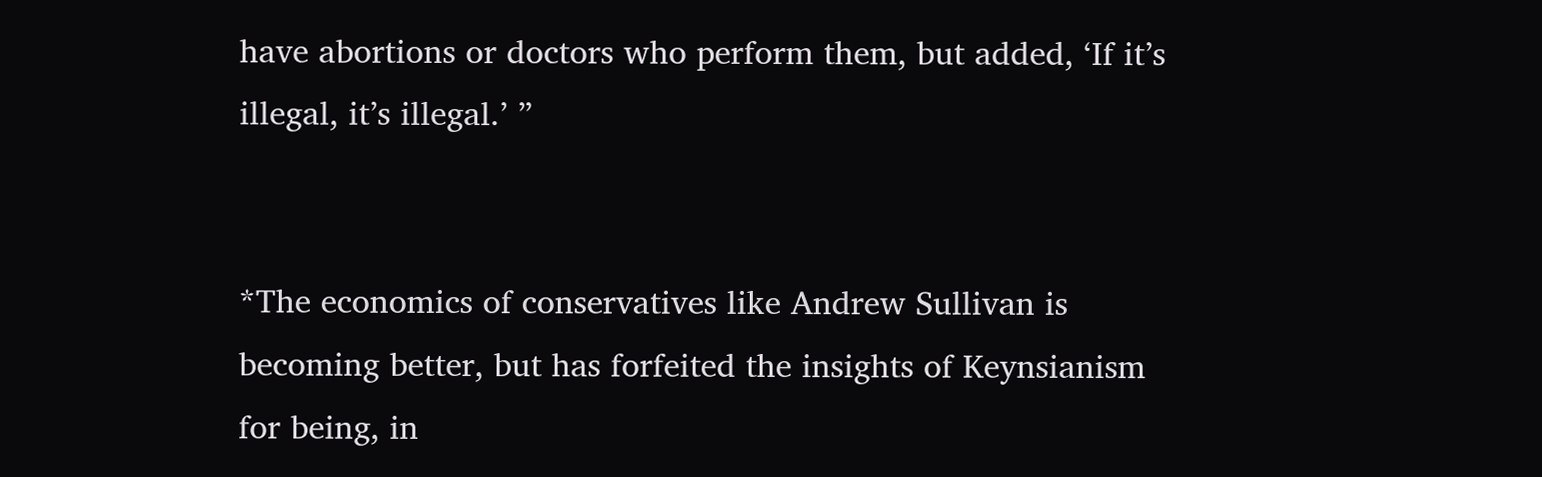have abortions or doctors who perform them, but added, ‘If it’s illegal, it’s illegal.’ ”


*The economics of conservatives like Andrew Sullivan is becoming better, but has forfeited the insights of Keynsianism for being, in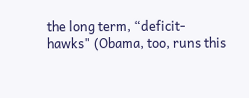the long term, “deficit-hawks" (Obama, too, runs this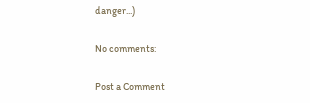danger...)

No comments:

Post a Comment